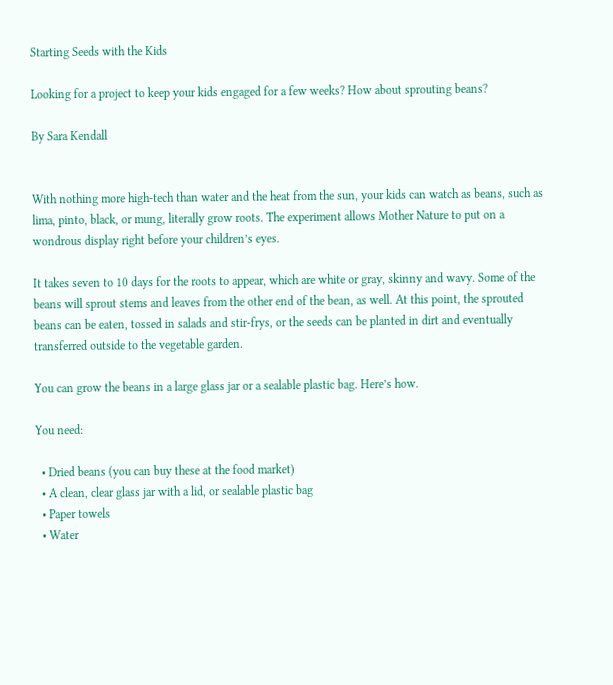Starting Seeds with the Kids

Looking for a project to keep your kids engaged for a few weeks? How about sprouting beans?

By Sara Kendall


With nothing more high-tech than water and the heat from the sun, your kids can watch as beans, such as lima, pinto, black, or mung, literally grow roots. The experiment allows Mother Nature to put on a wondrous display right before your children’s eyes.

It takes seven to 10 days for the roots to appear, which are white or gray, skinny and wavy. Some of the beans will sprout stems and leaves from the other end of the bean, as well. At this point, the sprouted beans can be eaten, tossed in salads and stir-frys, or the seeds can be planted in dirt and eventually transferred outside to the vegetable garden.

You can grow the beans in a large glass jar or a sealable plastic bag. Here’s how.

You need:

  • Dried beans (you can buy these at the food market)
  • A clean, clear glass jar with a lid, or sealable plastic bag
  • Paper towels
  • Water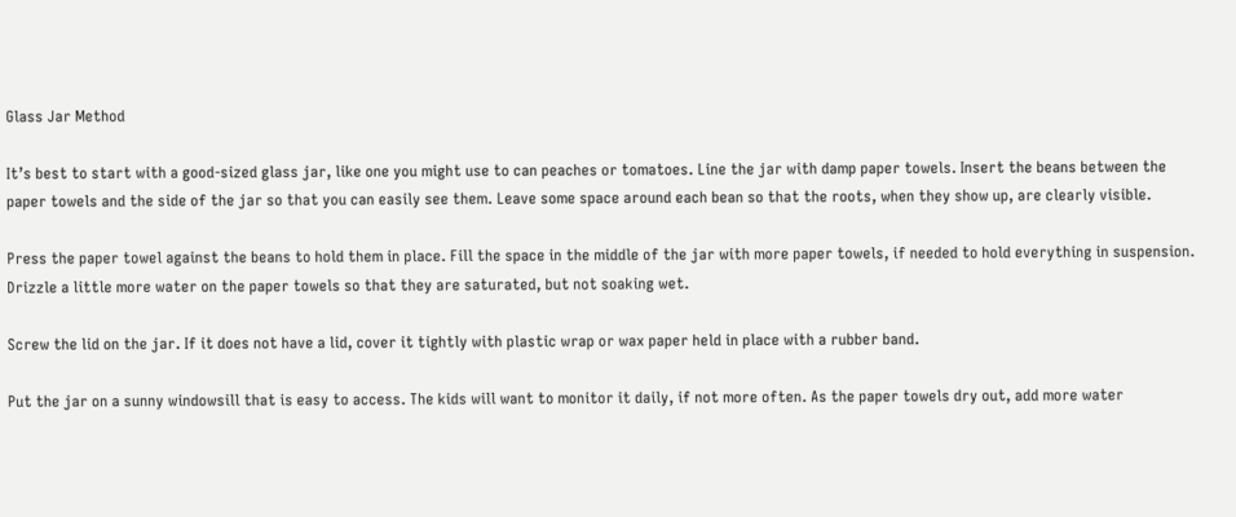Glass Jar Method

It’s best to start with a good-sized glass jar, like one you might use to can peaches or tomatoes. Line the jar with damp paper towels. Insert the beans between the paper towels and the side of the jar so that you can easily see them. Leave some space around each bean so that the roots, when they show up, are clearly visible.

Press the paper towel against the beans to hold them in place. Fill the space in the middle of the jar with more paper towels, if needed to hold everything in suspension. Drizzle a little more water on the paper towels so that they are saturated, but not soaking wet.

Screw the lid on the jar. If it does not have a lid, cover it tightly with plastic wrap or wax paper held in place with a rubber band.

Put the jar on a sunny windowsill that is easy to access. The kids will want to monitor it daily, if not more often. As the paper towels dry out, add more water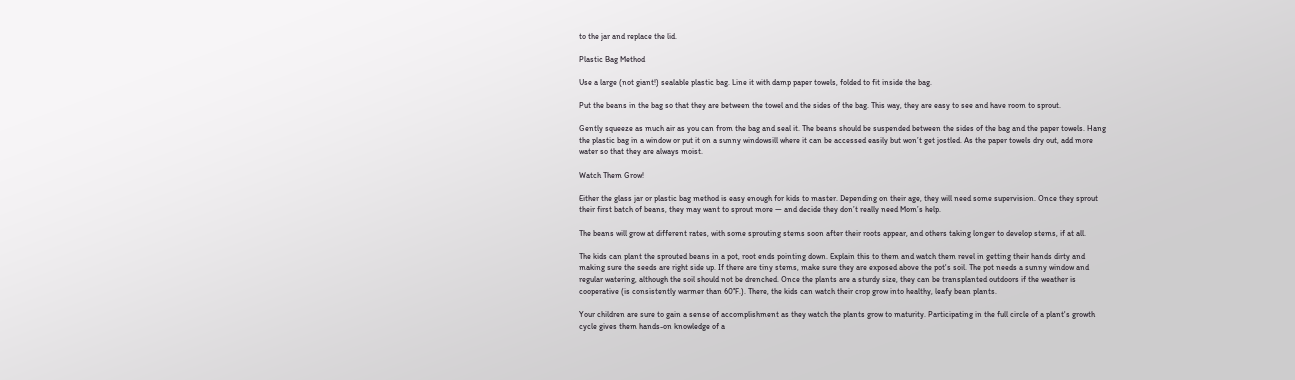to the jar and replace the lid.

Plastic Bag Method

Use a large (not giant!) sealable plastic bag. Line it with damp paper towels, folded to fit inside the bag.

Put the beans in the bag so that they are between the towel and the sides of the bag. This way, they are easy to see and have room to sprout.

Gently squeeze as much air as you can from the bag and seal it. The beans should be suspended between the sides of the bag and the paper towels. Hang the plastic bag in a window or put it on a sunny windowsill where it can be accessed easily but won’t get jostled. As the paper towels dry out, add more water so that they are always moist.

Watch Them Grow!

Either the glass jar or plastic bag method is easy enough for kids to master. Depending on their age, they will need some supervision. Once they sprout their first batch of beans, they may want to sprout more — and decide they don’t really need Mom’s help.

The beans will grow at different rates, with some sprouting stems soon after their roots appear, and others taking longer to develop stems, if at all.

The kids can plant the sprouted beans in a pot, root ends pointing down. Explain this to them and watch them revel in getting their hands dirty and making sure the seeds are right side up. If there are tiny stems, make sure they are exposed above the pot's soil. The pot needs a sunny window and regular watering, although the soil should not be drenched. Once the plants are a sturdy size, they can be transplanted outdoors if the weather is cooperative (is consistently warmer than 60°F.). There, the kids can watch their crop grow into healthy, leafy bean plants.

Your children are sure to gain a sense of accomplishment as they watch the plants grow to maturity. Participating in the full circle of a plant's growth cycle gives them hands-on knowledge of a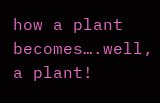how a plant becomes….well, a plant!